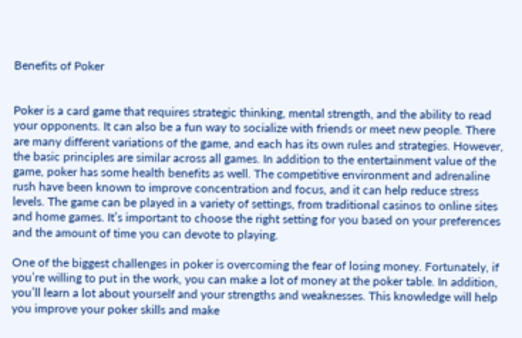Benefits of Poker


Poker is a card game that requires strategic thinking, mental strength, and the ability to read your opponents. It can also be a fun way to socialize with friends or meet new people. There are many different variations of the game, and each has its own rules and strategies. However, the basic principles are similar across all games. In addition to the entertainment value of the game, poker has some health benefits as well. The competitive environment and adrenaline rush have been known to improve concentration and focus, and it can help reduce stress levels. The game can be played in a variety of settings, from traditional casinos to online sites and home games. It’s important to choose the right setting for you based on your preferences and the amount of time you can devote to playing.

One of the biggest challenges in poker is overcoming the fear of losing money. Fortunately, if you’re willing to put in the work, you can make a lot of money at the poker table. In addition, you’ll learn a lot about yourself and your strengths and weaknesses. This knowledge will help you improve your poker skills and make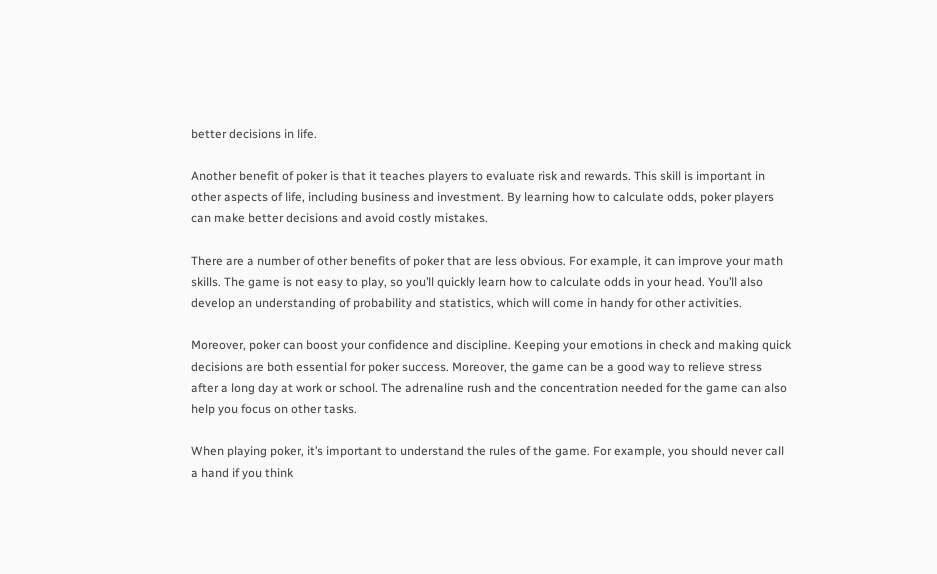better decisions in life.

Another benefit of poker is that it teaches players to evaluate risk and rewards. This skill is important in other aspects of life, including business and investment. By learning how to calculate odds, poker players can make better decisions and avoid costly mistakes.

There are a number of other benefits of poker that are less obvious. For example, it can improve your math skills. The game is not easy to play, so you’ll quickly learn how to calculate odds in your head. You’ll also develop an understanding of probability and statistics, which will come in handy for other activities.

Moreover, poker can boost your confidence and discipline. Keeping your emotions in check and making quick decisions are both essential for poker success. Moreover, the game can be a good way to relieve stress after a long day at work or school. The adrenaline rush and the concentration needed for the game can also help you focus on other tasks.

When playing poker, it’s important to understand the rules of the game. For example, you should never call a hand if you think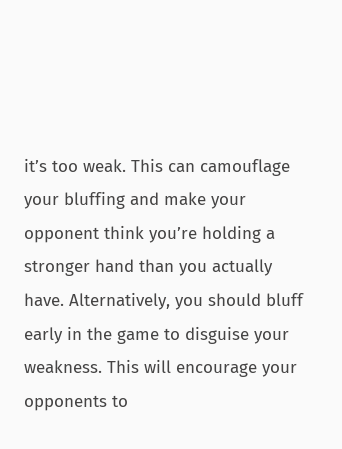it’s too weak. This can camouflage your bluffing and make your opponent think you’re holding a stronger hand than you actually have. Alternatively, you should bluff early in the game to disguise your weakness. This will encourage your opponents to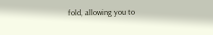fold, allowing you to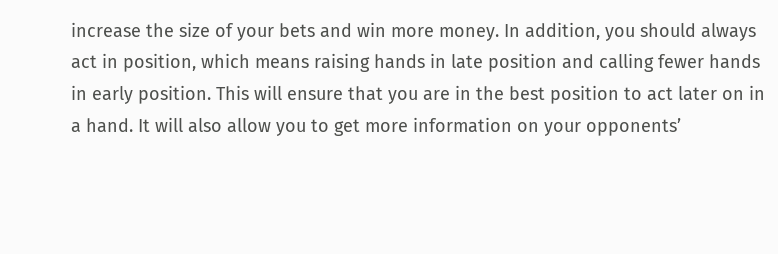increase the size of your bets and win more money. In addition, you should always act in position, which means raising hands in late position and calling fewer hands in early position. This will ensure that you are in the best position to act later on in a hand. It will also allow you to get more information on your opponents’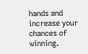hands and increase your chances of winning.